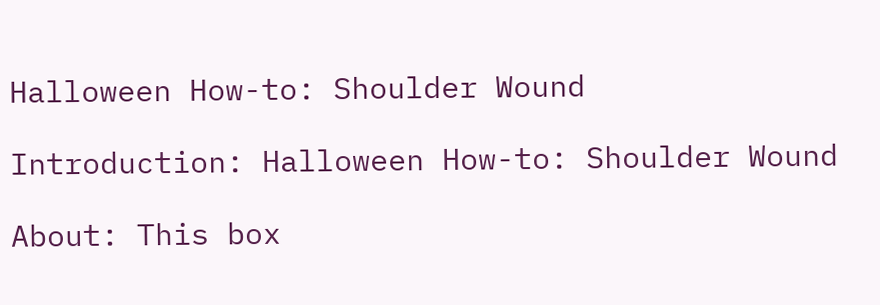Halloween How-to: Shoulder Wound

Introduction: Halloween How-to: Shoulder Wound

About: This box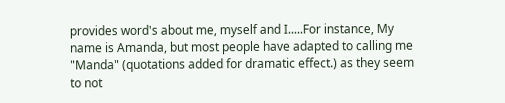provides word's about me, myself and I.....For instance, My name is Amanda, but most people have adapted to calling me "Manda" (quotations added for dramatic effect.) as they seem to not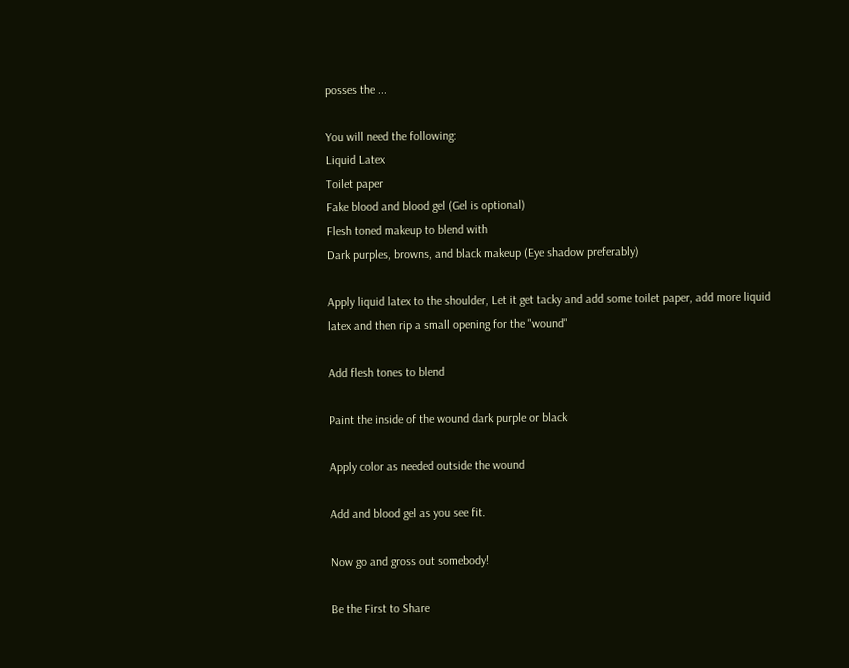posses the ...

You will need the following:
Liquid Latex
Toilet paper
Fake blood and blood gel (Gel is optional)
Flesh toned makeup to blend with
Dark purples, browns, and black makeup (Eye shadow preferably)

Apply liquid latex to the shoulder, Let it get tacky and add some toilet paper, add more liquid latex and then rip a small opening for the "wound"

Add flesh tones to blend

Paint the inside of the wound dark purple or black

Apply color as needed outside the wound

Add and blood gel as you see fit.

Now go and gross out somebody!

Be the First to Share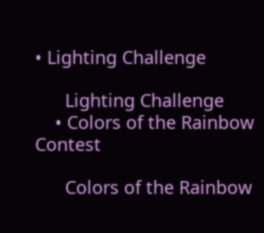• Lighting Challenge

      Lighting Challenge
    • Colors of the Rainbow Contest

      Colors of the Rainbow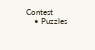Contest
    • Puzzles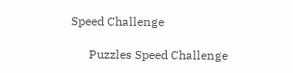Speed Challenge

      Puzzles Speed Challenge